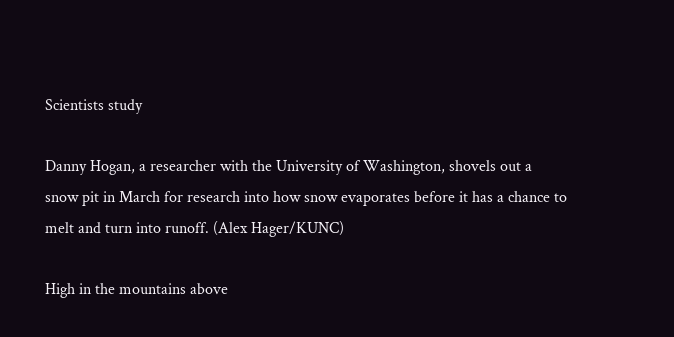Scientists study

Danny Hogan, a researcher with the University of Washington, shovels out a snow pit in March for research into how snow evaporates before it has a chance to melt and turn into runoff. (Alex Hager/KUNC)

High in the mountains above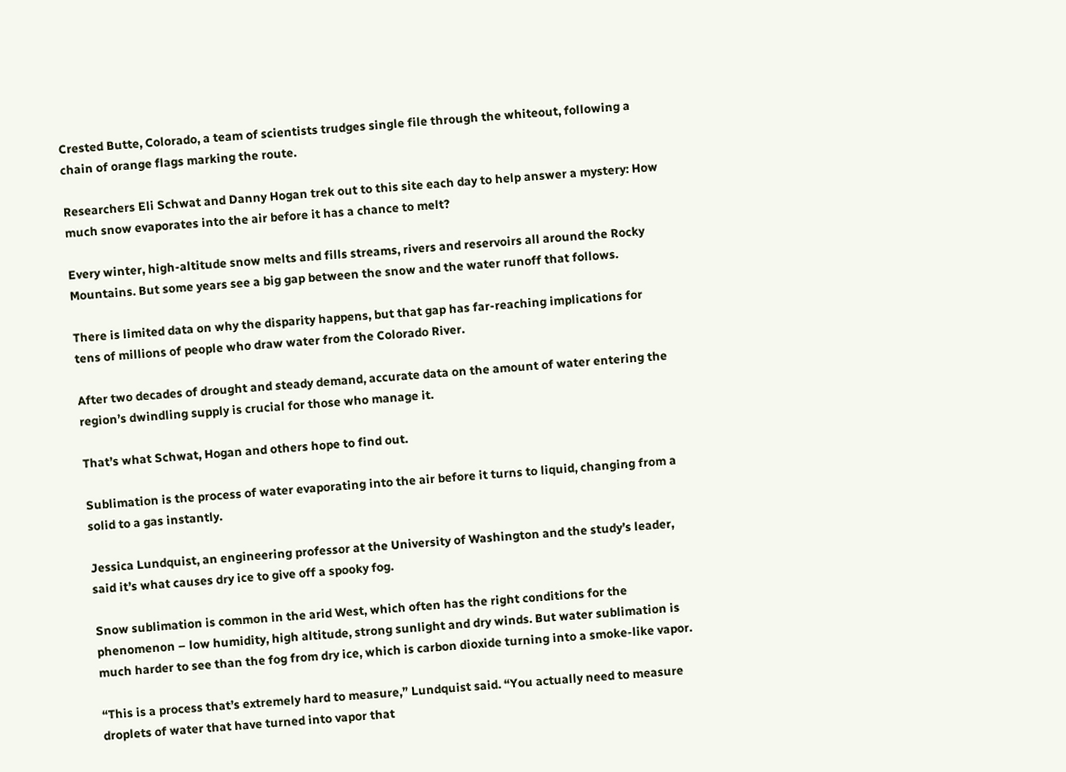Crested Butte, Colorado, a team of scientists trudges single file through the whiteout, following a chain of orange flags marking the route.

Researchers Eli Schwat and Danny Hogan trek out to this site each day to help answer a mystery: How much snow evaporates into the air before it has a chance to melt?

Every winter, high-altitude snow melts and fills streams, rivers and reservoirs all around the Rocky Mountains. But some years see a big gap between the snow and the water runoff that follows.

There is limited data on why the disparity happens, but that gap has far-reaching implications for tens of millions of people who draw water from the Colorado River.

After two decades of drought and steady demand, accurate data on the amount of water entering the region’s dwindling supply is crucial for those who manage it.

That’s what Schwat, Hogan and others hope to find out.

Sublimation is the process of water evaporating into the air before it turns to liquid, changing from a solid to a gas instantly.

Jessica Lundquist, an engineering professor at the University of Washington and the study’s leader, said it’s what causes dry ice to give off a spooky fog.

Snow sublimation is common in the arid West, which often has the right conditions for the phenomenon – low humidity, high altitude, strong sunlight and dry winds. But water sublimation is much harder to see than the fog from dry ice, which is carbon dioxide turning into a smoke-like vapor.

“This is a process that’s extremely hard to measure,” Lundquist said. “You actually need to measure droplets of water that have turned into vapor that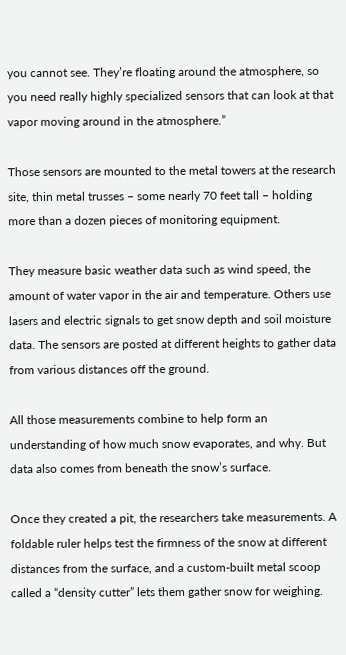you cannot see. They’re floating around the atmosphere, so you need really highly specialized sensors that can look at that vapor moving around in the atmosphere.”

Those sensors are mounted to the metal towers at the research site, thin metal trusses – some nearly 70 feet tall – holding more than a dozen pieces of monitoring equipment.

They measure basic weather data such as wind speed, the amount of water vapor in the air and temperature. Others use lasers and electric signals to get snow depth and soil moisture data. The sensors are posted at different heights to gather data from various distances off the ground.

All those measurements combine to help form an understanding of how much snow evaporates, and why. But data also comes from beneath the snow’s surface.

Once they created a pit, the researchers take measurements. A foldable ruler helps test the firmness of the snow at different distances from the surface, and a custom-built metal scoop called a “density cutter” lets them gather snow for weighing.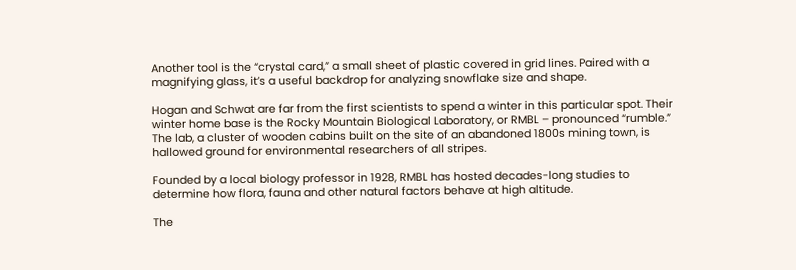Another tool is the “crystal card,” a small sheet of plastic covered in grid lines. Paired with a magnifying glass, it’s a useful backdrop for analyzing snowflake size and shape.

Hogan and Schwat are far from the first scientists to spend a winter in this particular spot. Their winter home base is the Rocky Mountain Biological Laboratory, or RMBL – pronounced “rumble.” The lab, a cluster of wooden cabins built on the site of an abandoned 1800s mining town, is hallowed ground for environmental researchers of all stripes.

Founded by a local biology professor in 1928, RMBL has hosted decades-long studies to determine how flora, fauna and other natural factors behave at high altitude.

The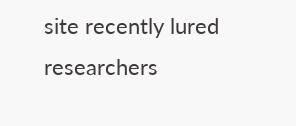site recently lured researchers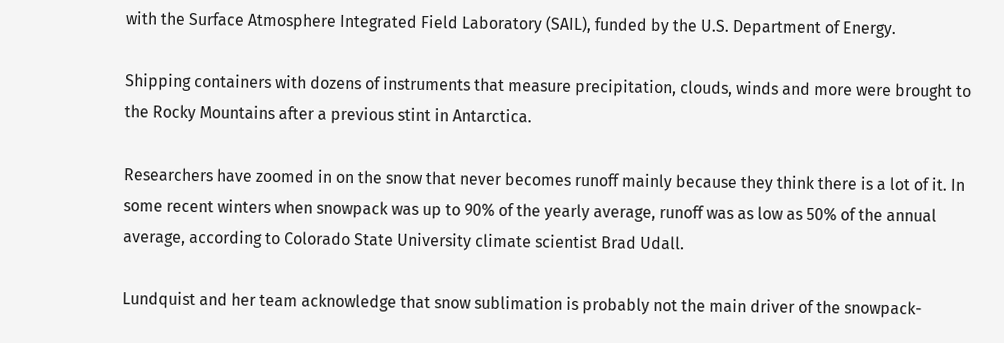with the Surface Atmosphere Integrated Field Laboratory (SAIL), funded by the U.S. Department of Energy.

Shipping containers with dozens of instruments that measure precipitation, clouds, winds and more were brought to the Rocky Mountains after a previous stint in Antarctica.

Researchers have zoomed in on the snow that never becomes runoff mainly because they think there is a lot of it. In some recent winters when snowpack was up to 90% of the yearly average, runoff was as low as 50% of the annual average, according to Colorado State University climate scientist Brad Udall.

Lundquist and her team acknowledge that snow sublimation is probably not the main driver of the snowpack-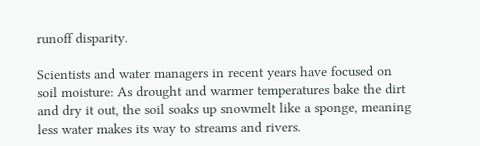runoff disparity.

Scientists and water managers in recent years have focused on soil moisture: As drought and warmer temperatures bake the dirt and dry it out, the soil soaks up snowmelt like a sponge, meaning less water makes its way to streams and rivers.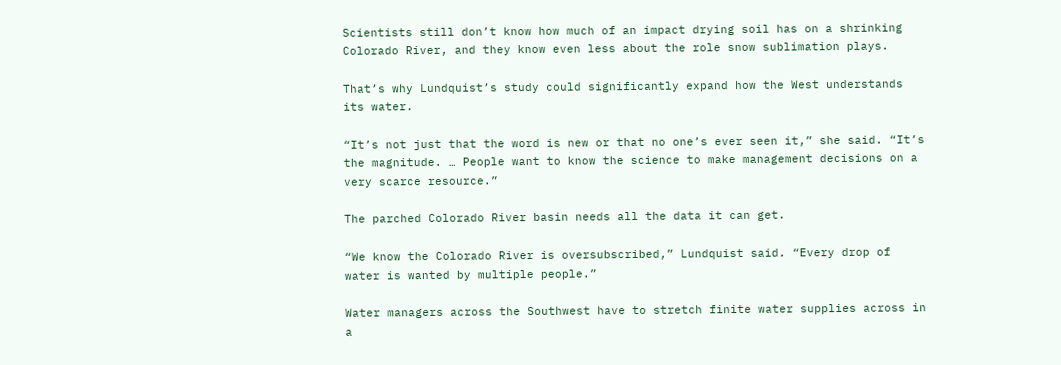Scientists still don’t know how much of an impact drying soil has on a shrinking Colorado River, and they know even less about the role snow sublimation plays.

That’s why Lundquist’s study could significantly expand how the West understands its water.

“It’s not just that the word is new or that no one’s ever seen it,” she said. “It’s the magnitude. … People want to know the science to make management decisions on a very scarce resource.”

The parched Colorado River basin needs all the data it can get.

“We know the Colorado River is oversubscribed,” Lundquist said. “Every drop of water is wanted by multiple people.”

Water managers across the Southwest have to stretch finite water supplies across in a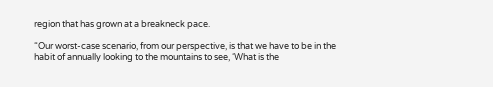region that has grown at a breakneck pace.

“Our worst-case scenario, from our perspective, is that we have to be in the habit of annually looking to the mountains to see, ‘What is the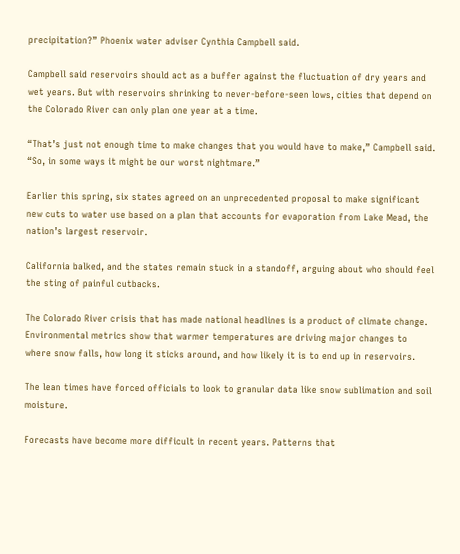precipitation?” Phoenix water adviser Cynthia Campbell said.

Campbell said reservoirs should act as a buffer against the fluctuation of dry years and wet years. But with reservoirs shrinking to never-before-seen lows, cities that depend on the Colorado River can only plan one year at a time.

“That’s just not enough time to make changes that you would have to make,” Campbell said. “So, in some ways it might be our worst nightmare.”

Earlier this spring, six states agreed on an unprecedented proposal to make significant new cuts to water use based on a plan that accounts for evaporation from Lake Mead, the nation’s largest reservoir.

California balked, and the states remain stuck in a standoff, arguing about who should feel the sting of painful cutbacks.

The Colorado River crisis that has made national headlines is a product of climate change. Environmental metrics show that warmer temperatures are driving major changes to where snow falls, how long it sticks around, and how likely it is to end up in reservoirs.

The lean times have forced officials to look to granular data like snow sublimation and soil moisture.

Forecasts have become more difficult in recent years. Patterns that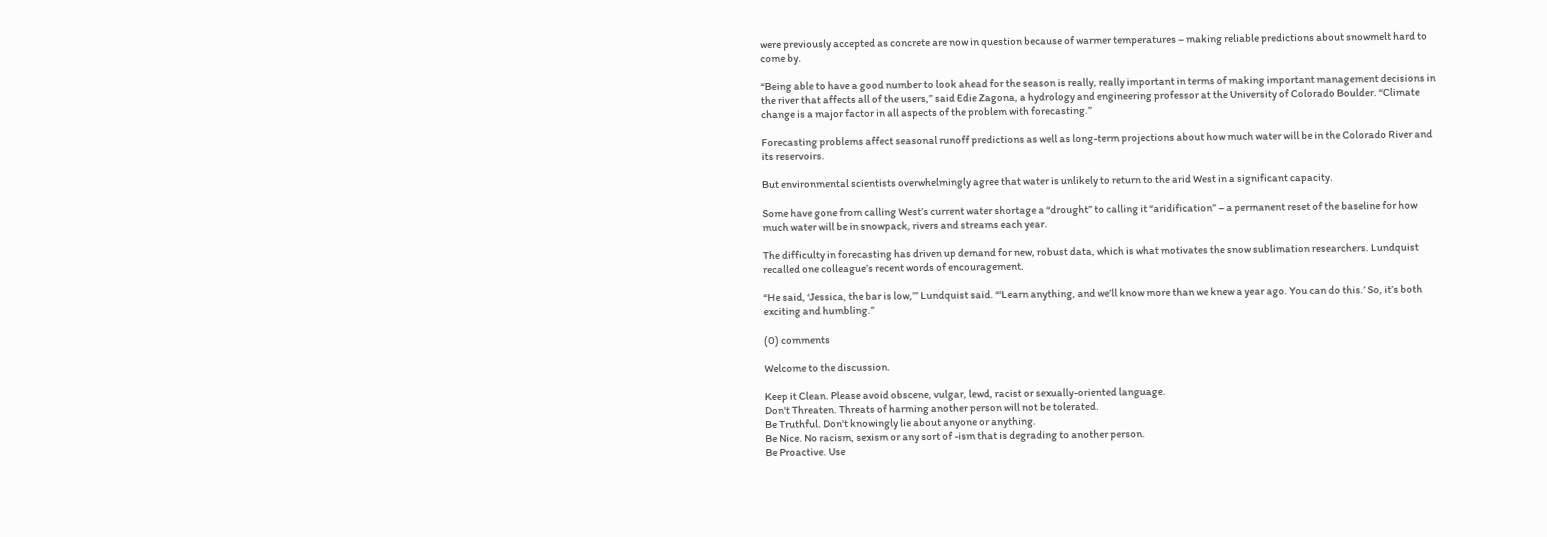were previously accepted as concrete are now in question because of warmer temperatures – making reliable predictions about snowmelt hard to come by.

“Being able to have a good number to look ahead for the season is really, really important in terms of making important management decisions in the river that affects all of the users,” said Edie Zagona, a hydrology and engineering professor at the University of Colorado Boulder. “Climate change is a major factor in all aspects of the problem with forecasting.”

Forecasting problems affect seasonal runoff predictions as well as long-term projections about how much water will be in the Colorado River and its reservoirs.

But environmental scientists overwhelmingly agree that water is unlikely to return to the arid West in a significant capacity.

Some have gone from calling West’s current water shortage a “drought” to calling it “aridification” – a permanent reset of the baseline for how much water will be in snowpack, rivers and streams each year.

The difficulty in forecasting has driven up demand for new, robust data, which is what motivates the snow sublimation researchers. Lundquist recalled one colleague’s recent words of encouragement.

“He said, ‘Jessica, the bar is low,’” Lundquist said. “‘Learn anything, and we’ll know more than we knew a year ago. You can do this.’ So, it’s both exciting and humbling.”

(0) comments

Welcome to the discussion.

Keep it Clean. Please avoid obscene, vulgar, lewd, racist or sexually-oriented language.
Don't Threaten. Threats of harming another person will not be tolerated.
Be Truthful. Don't knowingly lie about anyone or anything.
Be Nice. No racism, sexism or any sort of -ism that is degrading to another person.
Be Proactive. Use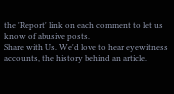the 'Report' link on each comment to let us know of abusive posts.
Share with Us. We'd love to hear eyewitness accounts, the history behind an article.